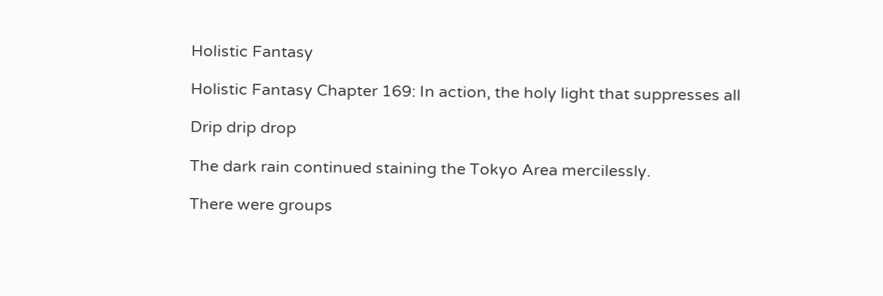Holistic Fantasy

Holistic Fantasy Chapter 169: In action, the holy light that suppresses all

Drip drip drop

The dark rain continued staining the Tokyo Area mercilessly.

There were groups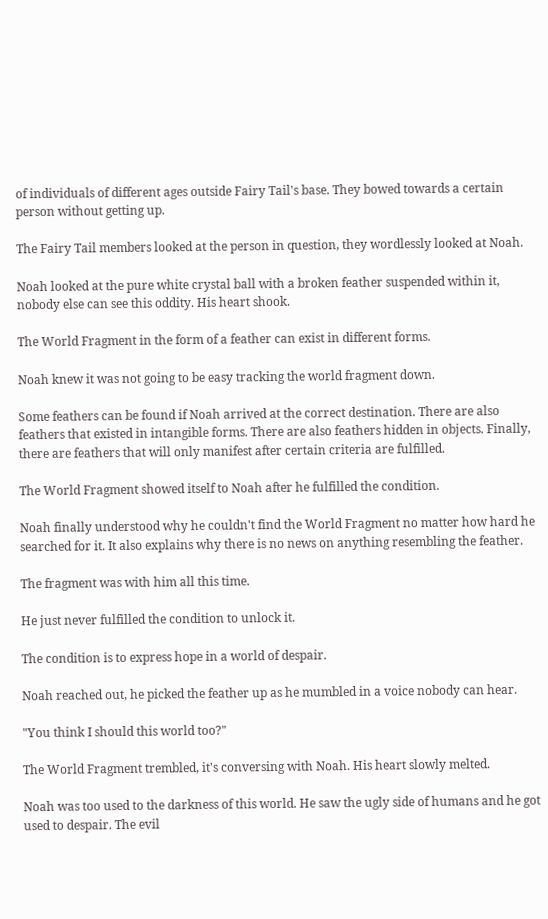of individuals of different ages outside Fairy Tail's base. They bowed towards a certain person without getting up.

The Fairy Tail members looked at the person in question, they wordlessly looked at Noah.

Noah looked at the pure white crystal ball with a broken feather suspended within it, nobody else can see this oddity. His heart shook.

The World Fragment in the form of a feather can exist in different forms.

Noah knew it was not going to be easy tracking the world fragment down.

Some feathers can be found if Noah arrived at the correct destination. There are also feathers that existed in intangible forms. There are also feathers hidden in objects. Finally, there are feathers that will only manifest after certain criteria are fulfilled.

The World Fragment showed itself to Noah after he fulfilled the condition.

Noah finally understood why he couldn't find the World Fragment no matter how hard he searched for it. It also explains why there is no news on anything resembling the feather.

The fragment was with him all this time.

He just never fulfilled the condition to unlock it.

The condition is to express hope in a world of despair.

Noah reached out, he picked the feather up as he mumbled in a voice nobody can hear.

"You think I should this world too?"

The World Fragment trembled, it's conversing with Noah. His heart slowly melted.

Noah was too used to the darkness of this world. He saw the ugly side of humans and he got used to despair. The evil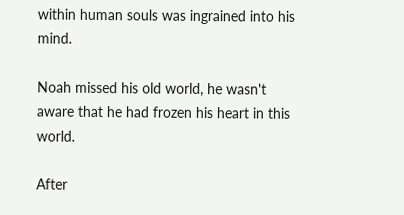within human souls was ingrained into his mind.

Noah missed his old world, he wasn't aware that he had frozen his heart in this world.

After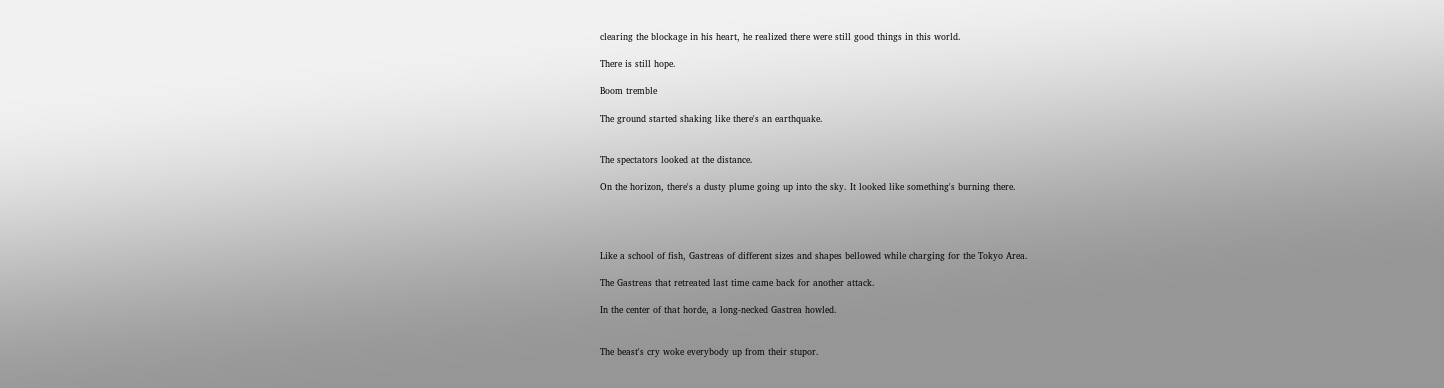clearing the blockage in his heart, he realized there were still good things in this world.

There is still hope.

Boom tremble

The ground started shaking like there's an earthquake.


The spectators looked at the distance.

On the horizon, there's a dusty plume going up into the sky. It looked like something's burning there.




Like a school of fish, Gastreas of different sizes and shapes bellowed while charging for the Tokyo Area.

The Gastreas that retreated last time came back for another attack.

In the center of that horde, a long-necked Gastrea howled.


The beast's cry woke everybody up from their stupor.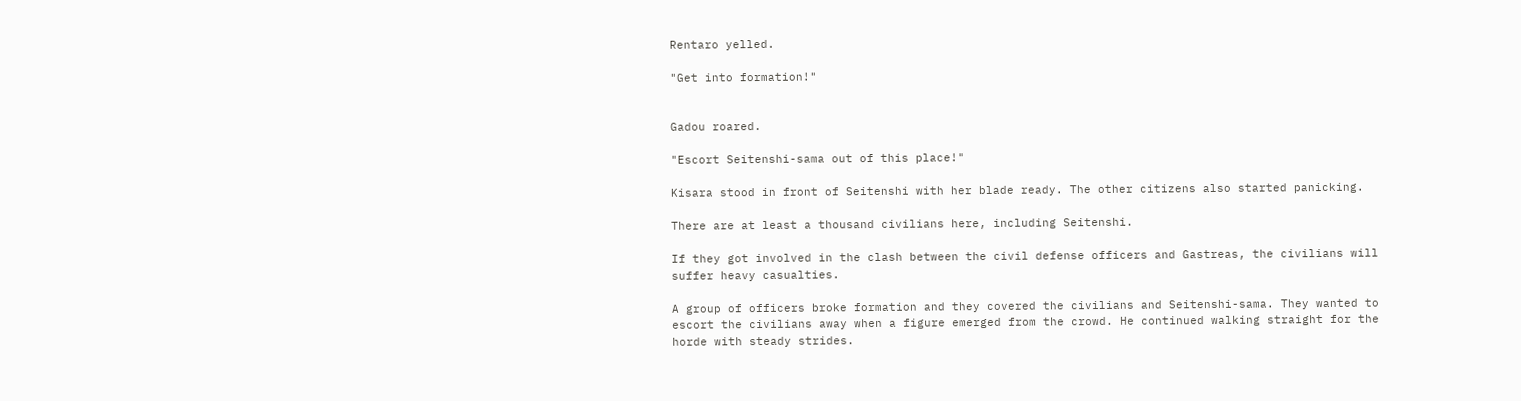Rentaro yelled.

"Get into formation!"


Gadou roared.

"Escort Seitenshi-sama out of this place!"

Kisara stood in front of Seitenshi with her blade ready. The other citizens also started panicking.

There are at least a thousand civilians here, including Seitenshi.

If they got involved in the clash between the civil defense officers and Gastreas, the civilians will suffer heavy casualties.

A group of officers broke formation and they covered the civilians and Seitenshi-sama. They wanted to escort the civilians away when a figure emerged from the crowd. He continued walking straight for the horde with steady strides.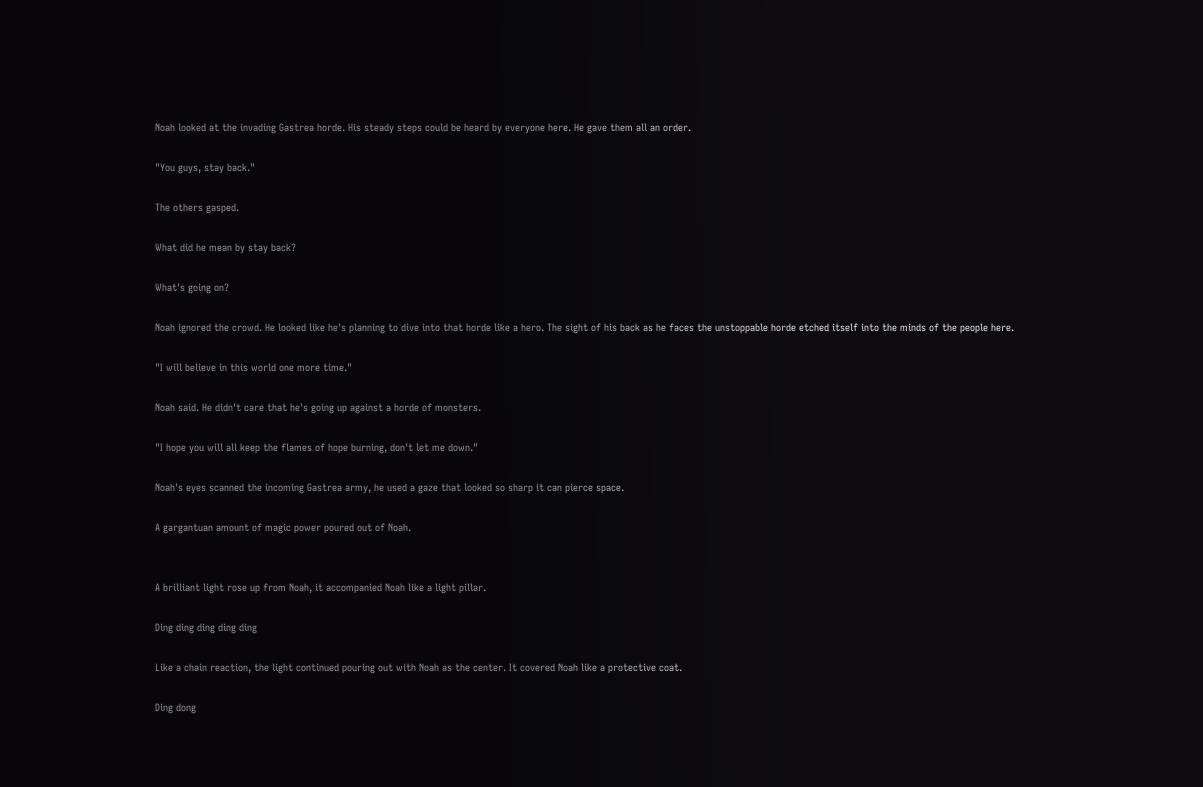Noah looked at the invading Gastrea horde. His steady steps could be heard by everyone here. He gave them all an order.

"You guys, stay back."

The others gasped.

What did he mean by stay back?

What's going on?

Noah ignored the crowd. He looked like he's planning to dive into that horde like a hero. The sight of his back as he faces the unstoppable horde etched itself into the minds of the people here.

"I will believe in this world one more time."

Noah said. He didn't care that he's going up against a horde of monsters.

"I hope you will all keep the flames of hope burning, don't let me down."

Noah's eyes scanned the incoming Gastrea army, he used a gaze that looked so sharp it can pierce space.

A gargantuan amount of magic power poured out of Noah.


A brilliant light rose up from Noah, it accompanied Noah like a light pillar.

Ding ding ding ding ding

Like a chain reaction, the light continued pouring out with Noah as the center. It covered Noah like a protective coat.

Ding dong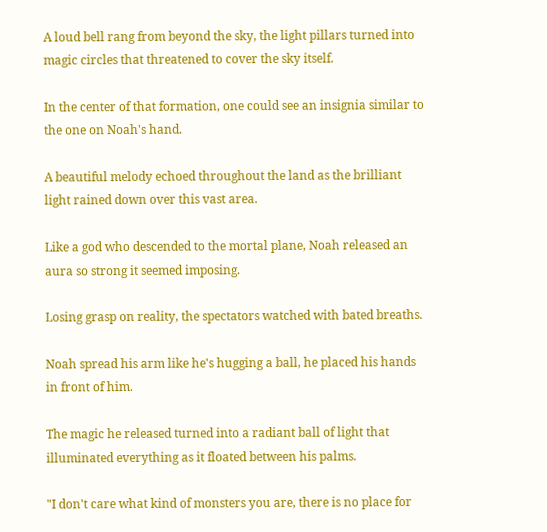A loud bell rang from beyond the sky, the light pillars turned into magic circles that threatened to cover the sky itself.

In the center of that formation, one could see an insignia similar to the one on Noah's hand.

A beautiful melody echoed throughout the land as the brilliant light rained down over this vast area.

Like a god who descended to the mortal plane, Noah released an aura so strong it seemed imposing.

Losing grasp on reality, the spectators watched with bated breaths.

Noah spread his arm like he's hugging a ball, he placed his hands in front of him.

The magic he released turned into a radiant ball of light that illuminated everything as it floated between his palms.

"I don't care what kind of monsters you are, there is no place for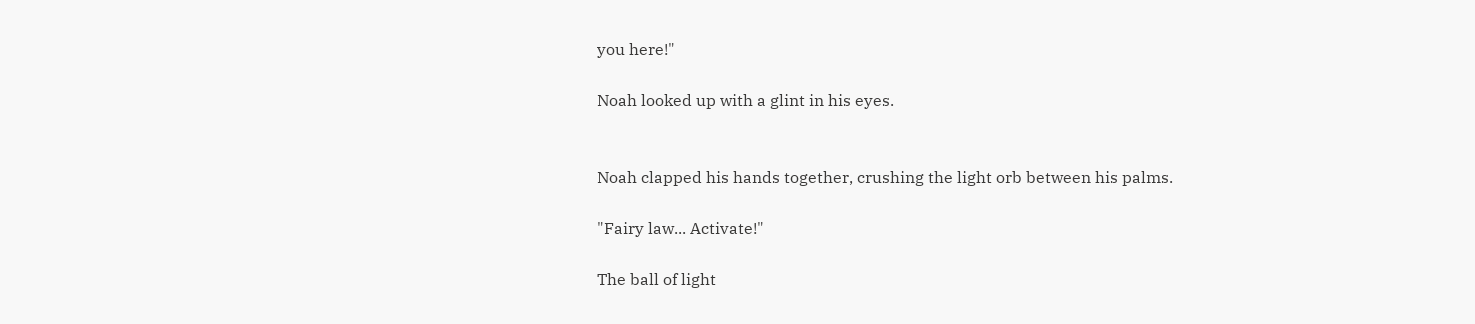you here!"

Noah looked up with a glint in his eyes.


Noah clapped his hands together, crushing the light orb between his palms.

"Fairy law... Activate!"

The ball of light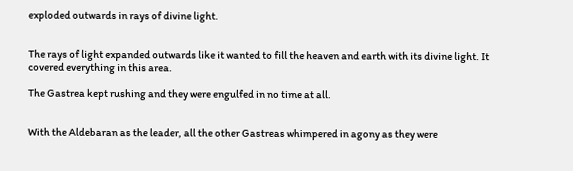exploded outwards in rays of divine light.


The rays of light expanded outwards like it wanted to fill the heaven and earth with its divine light. It covered everything in this area.

The Gastrea kept rushing and they were engulfed in no time at all.


With the Aldebaran as the leader, all the other Gastreas whimpered in agony as they were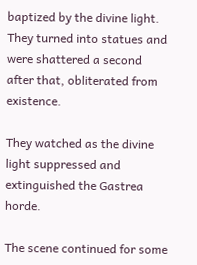baptized by the divine light. They turned into statues and were shattered a second after that, obliterated from existence.

They watched as the divine light suppressed and extinguished the Gastrea horde.

The scene continued for some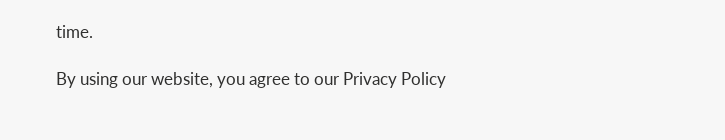time.

By using our website, you agree to our Privacy Policy